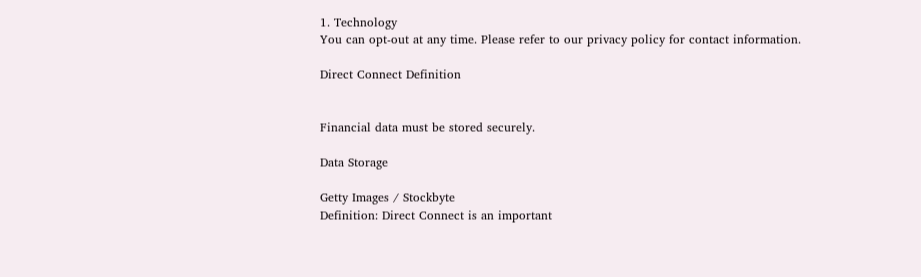1. Technology
You can opt-out at any time. Please refer to our privacy policy for contact information.

Direct Connect Definition


Financial data must be stored securely.

Data Storage

Getty Images / Stockbyte
Definition: Direct Connect is an important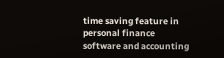time saving feature in personal finance software and accounting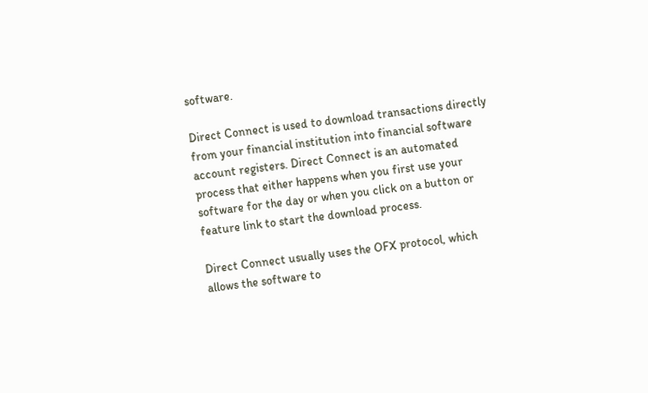software.

Direct Connect is used to download transactions directly from your financial institution into financial software account registers. Direct Connect is an automated process that either happens when you first use your software for the day or when you click on a button or feature link to start the download process.

Direct Connect usually uses the OFX protocol, which allows the software to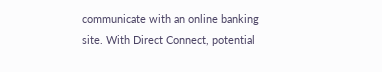communicate with an online banking site. With Direct Connect, potential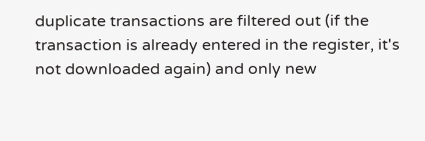duplicate transactions are filtered out (if the transaction is already entered in the register, it's not downloaded again) and only new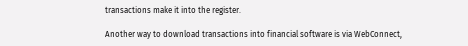transactions make it into the register.

Another way to download transactions into financial software is via WebConnect,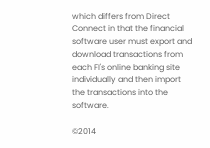which differs from Direct Connect in that the financial software user must export and download transactions from each FI's online banking site individually and then import the transactions into the software.

©2014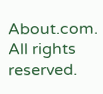About.com. All rights reserved.